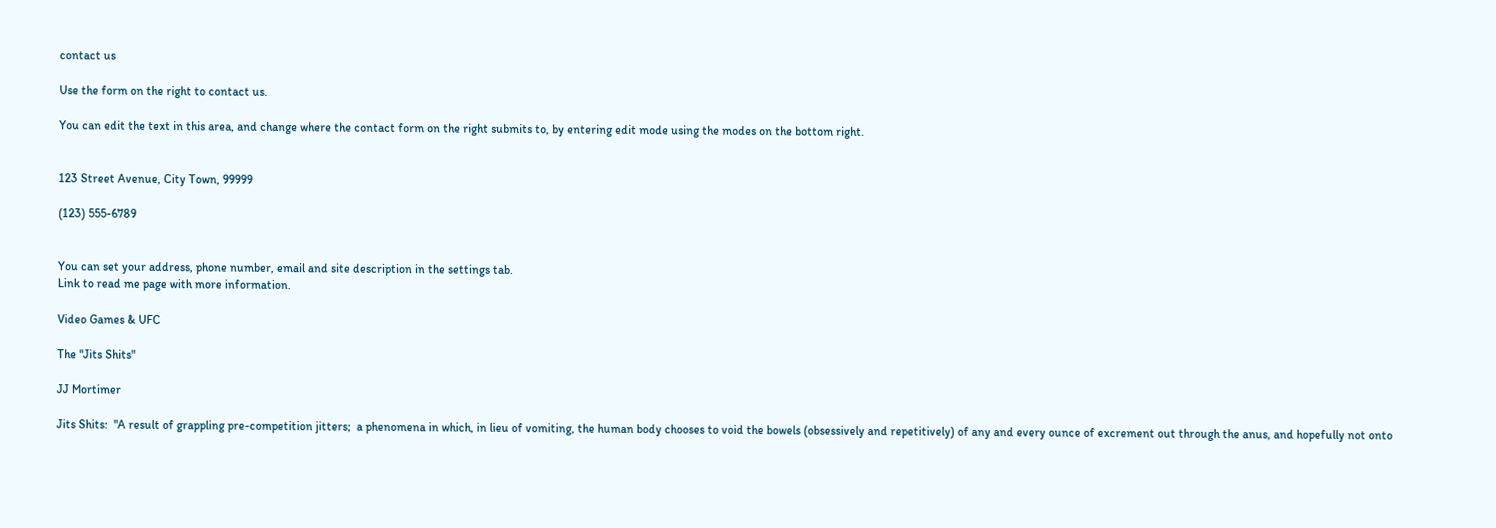contact us

Use the form on the right to contact us.

You can edit the text in this area, and change where the contact form on the right submits to, by entering edit mode using the modes on the bottom right.


123 Street Avenue, City Town, 99999

(123) 555-6789


You can set your address, phone number, email and site description in the settings tab.
Link to read me page with more information.

Video Games & UFC

The "Jits Shits"

JJ Mortimer

Jits Shits:  "A result of grappling pre-competition jitters;  a phenomena in which, in lieu of vomiting, the human body chooses to void the bowels (obsessively and repetitively) of any and every ounce of excrement out through the anus, and hopefully not onto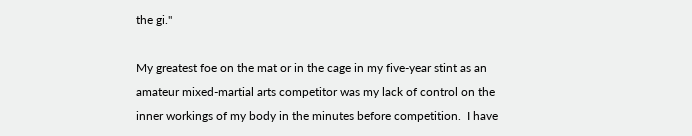the gi."

My greatest foe on the mat or in the cage in my five-year stint as an amateur mixed-martial arts competitor was my lack of control on the inner workings of my body in the minutes before competition.  I have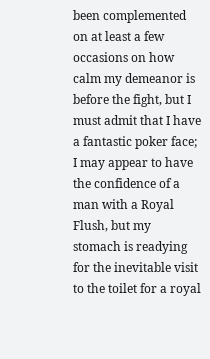been complemented on at least a few occasions on how calm my demeanor is before the fight, but I must admit that I have a fantastic poker face; I may appear to have the confidence of a man with a Royal Flush, but my stomach is readying for the inevitable visit to the toilet for a royal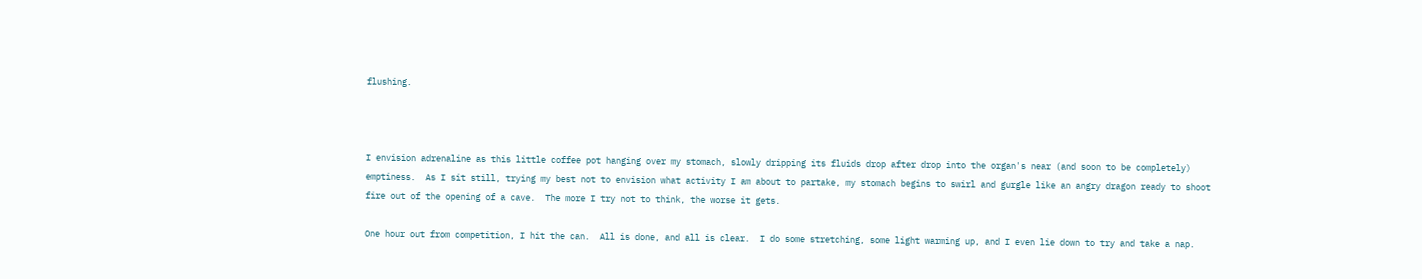flushing.



I envision adrenaline as this little coffee pot hanging over my stomach, slowly dripping its fluids drop after drop into the organ's near (and soon to be completely) emptiness.  As I sit still, trying my best not to envision what activity I am about to partake, my stomach begins to swirl and gurgle like an angry dragon ready to shoot fire out of the opening of a cave.  The more I try not to think, the worse it gets.

One hour out from competition, I hit the can.  All is done, and all is clear.  I do some stretching, some light warming up, and I even lie down to try and take a nap.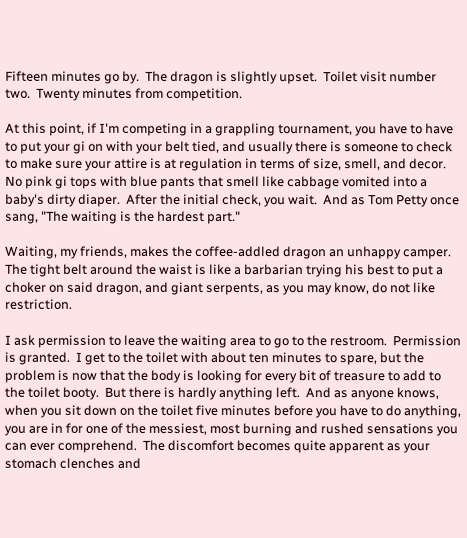Fifteen minutes go by.  The dragon is slightly upset.  Toilet visit number two.  Twenty minutes from competition.

At this point, if I'm competing in a grappling tournament, you have to have to put your gi on with your belt tied, and usually there is someone to check to make sure your attire is at regulation in terms of size, smell, and decor.  No pink gi tops with blue pants that smell like cabbage vomited into a baby's dirty diaper.  After the initial check, you wait.  And as Tom Petty once sang, "The waiting is the hardest part."

Waiting, my friends, makes the coffee-addled dragon an unhappy camper.  The tight belt around the waist is like a barbarian trying his best to put a choker on said dragon, and giant serpents, as you may know, do not like restriction.

I ask permission to leave the waiting area to go to the restroom.  Permission is granted.  I get to the toilet with about ten minutes to spare, but the problem is now that the body is looking for every bit of treasure to add to the toilet booty.  But there is hardly anything left.  And as anyone knows, when you sit down on the toilet five minutes before you have to do anything, you are in for one of the messiest, most burning and rushed sensations you can ever comprehend.  The discomfort becomes quite apparent as your stomach clenches and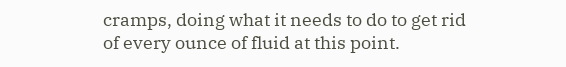cramps, doing what it needs to do to get rid of every ounce of fluid at this point.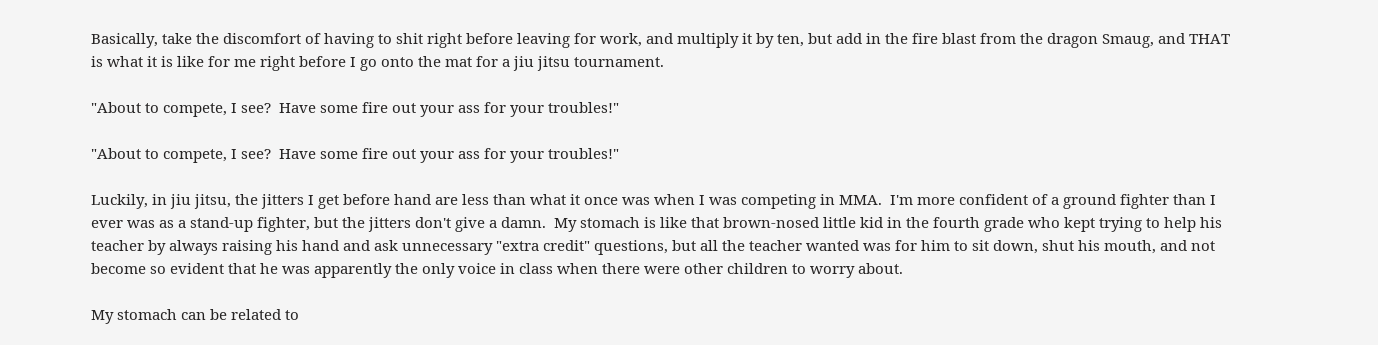Basically, take the discomfort of having to shit right before leaving for work, and multiply it by ten, but add in the fire blast from the dragon Smaug, and THAT is what it is like for me right before I go onto the mat for a jiu jitsu tournament.

"About to compete, I see?  Have some fire out your ass for your troubles!"

"About to compete, I see?  Have some fire out your ass for your troubles!"

Luckily, in jiu jitsu, the jitters I get before hand are less than what it once was when I was competing in MMA.  I'm more confident of a ground fighter than I ever was as a stand-up fighter, but the jitters don't give a damn.  My stomach is like that brown-nosed little kid in the fourth grade who kept trying to help his teacher by always raising his hand and ask unnecessary "extra credit" questions, but all the teacher wanted was for him to sit down, shut his mouth, and not become so evident that he was apparently the only voice in class when there were other children to worry about.

My stomach can be related to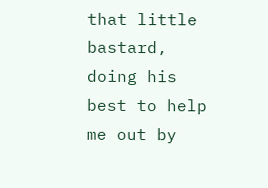that little bastard, doing his best to help me out by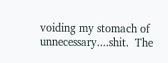voiding my stomach of unnecessary....shit.  The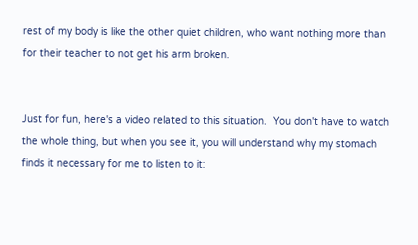rest of my body is like the other quiet children, who want nothing more than for their teacher to not get his arm broken.


Just for fun, here's a video related to this situation.  You don't have to watch the whole thing, but when you see it, you will understand why my stomach finds it necessary for me to listen to it: